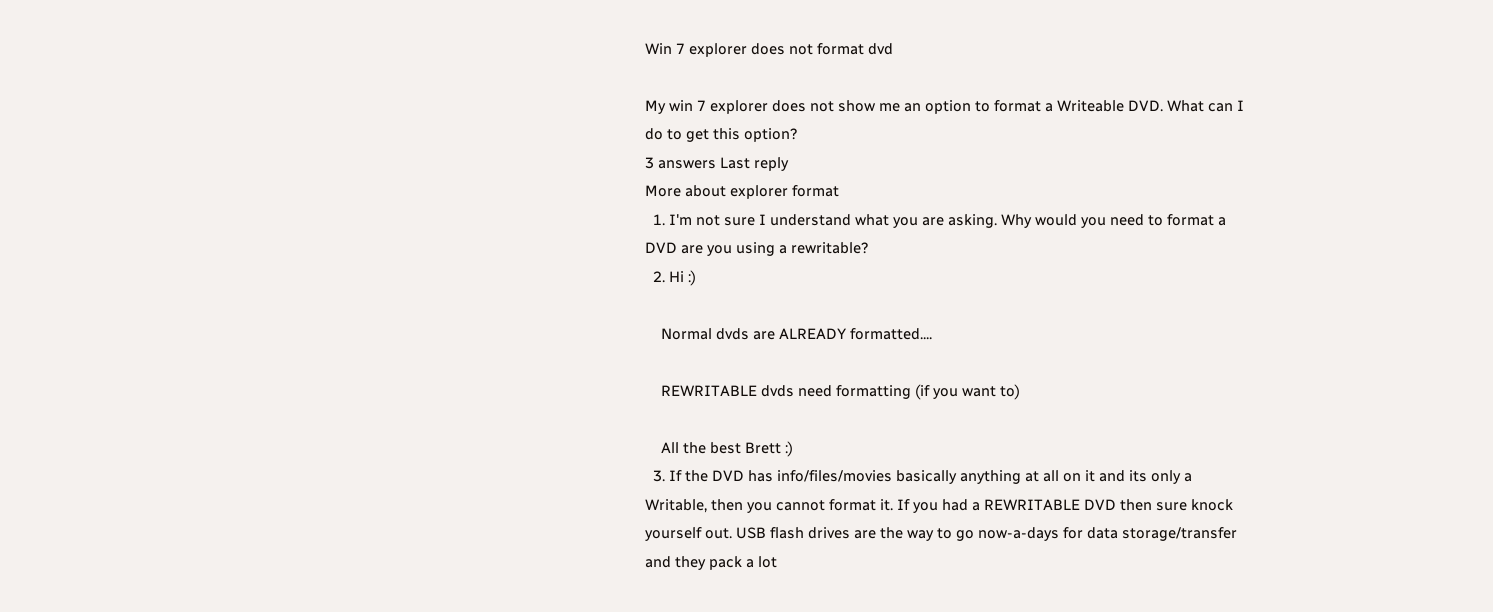Win 7 explorer does not format dvd

My win 7 explorer does not show me an option to format a Writeable DVD. What can I do to get this option?
3 answers Last reply
More about explorer format
  1. I'm not sure I understand what you are asking. Why would you need to format a DVD are you using a rewritable?
  2. Hi :)

    Normal dvds are ALREADY formatted....

    REWRITABLE dvds need formatting (if you want to)

    All the best Brett :)
  3. If the DVD has info/files/movies basically anything at all on it and its only a Writable, then you cannot format it. If you had a REWRITABLE DVD then sure knock yourself out. USB flash drives are the way to go now-a-days for data storage/transfer and they pack a lot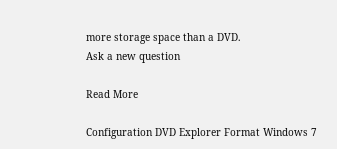more storage space than a DVD.
Ask a new question

Read More

Configuration DVD Explorer Format Windows 7